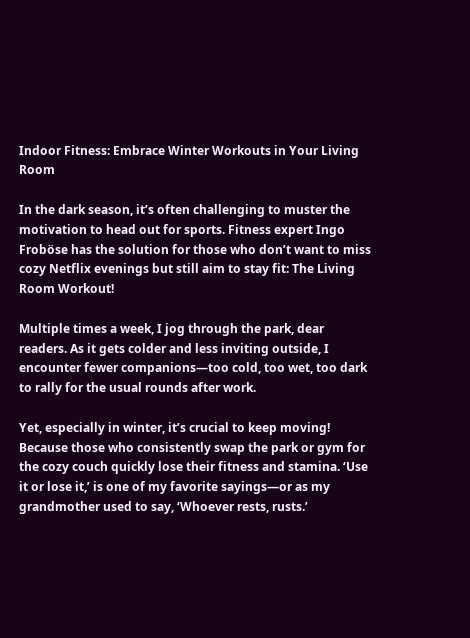Indoor Fitness: Embrace Winter Workouts in Your Living Room

In the dark season, it’s often challenging to muster the motivation to head out for sports. Fitness expert Ingo Froböse has the solution for those who don’t want to miss cozy Netflix evenings but still aim to stay fit: The Living Room Workout!

Multiple times a week, I jog through the park, dear readers. As it gets colder and less inviting outside, I encounter fewer companions—too cold, too wet, too dark to rally for the usual rounds after work.

Yet, especially in winter, it’s crucial to keep moving! Because those who consistently swap the park or gym for the cozy couch quickly lose their fitness and stamina. ‘Use it or lose it,’ is one of my favorite sayings—or as my grandmother used to say, ‘Whoever rests, rusts.’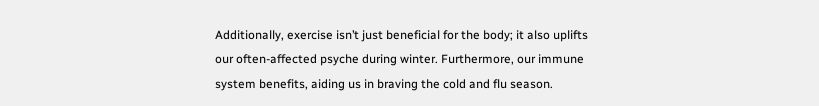Additionally, exercise isn’t just beneficial for the body; it also uplifts our often-affected psyche during winter. Furthermore, our immune system benefits, aiding us in braving the cold and flu season.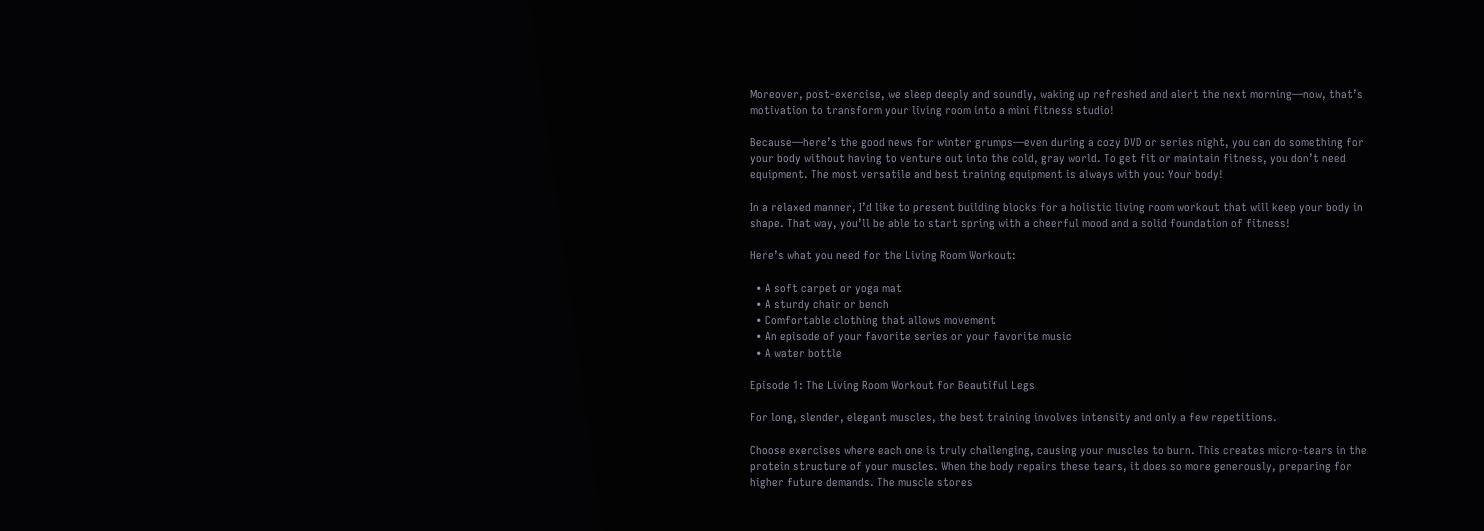Moreover, post-exercise, we sleep deeply and soundly, waking up refreshed and alert the next morning—now, that’s motivation to transform your living room into a mini fitness studio!

Because—here’s the good news for winter grumps—even during a cozy DVD or series night, you can do something for your body without having to venture out into the cold, gray world. To get fit or maintain fitness, you don’t need equipment. The most versatile and best training equipment is always with you: Your body!

In a relaxed manner, I’d like to present building blocks for a holistic living room workout that will keep your body in shape. That way, you’ll be able to start spring with a cheerful mood and a solid foundation of fitness!

Here’s what you need for the Living Room Workout:

  • A soft carpet or yoga mat
  • A sturdy chair or bench
  • Comfortable clothing that allows movement
  • An episode of your favorite series or your favorite music
  • A water bottle

Episode 1: The Living Room Workout for Beautiful Legs

For long, slender, elegant muscles, the best training involves intensity and only a few repetitions.

Choose exercises where each one is truly challenging, causing your muscles to burn. This creates micro-tears in the protein structure of your muscles. When the body repairs these tears, it does so more generously, preparing for higher future demands. The muscle stores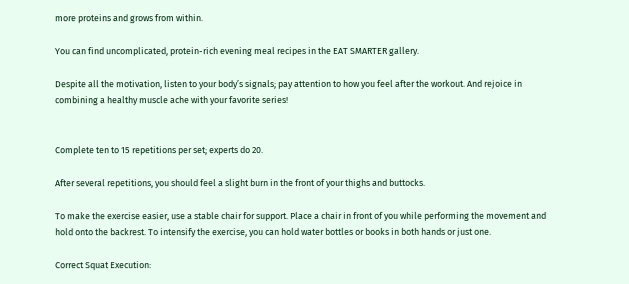more proteins and grows from within.

You can find uncomplicated, protein-rich evening meal recipes in the EAT SMARTER gallery.

Despite all the motivation, listen to your body’s signals; pay attention to how you feel after the workout. And rejoice in combining a healthy muscle ache with your favorite series!


Complete ten to 15 repetitions per set; experts do 20.

After several repetitions, you should feel a slight burn in the front of your thighs and buttocks.

To make the exercise easier, use a stable chair for support. Place a chair in front of you while performing the movement and hold onto the backrest. To intensify the exercise, you can hold water bottles or books in both hands or just one.

Correct Squat Execution: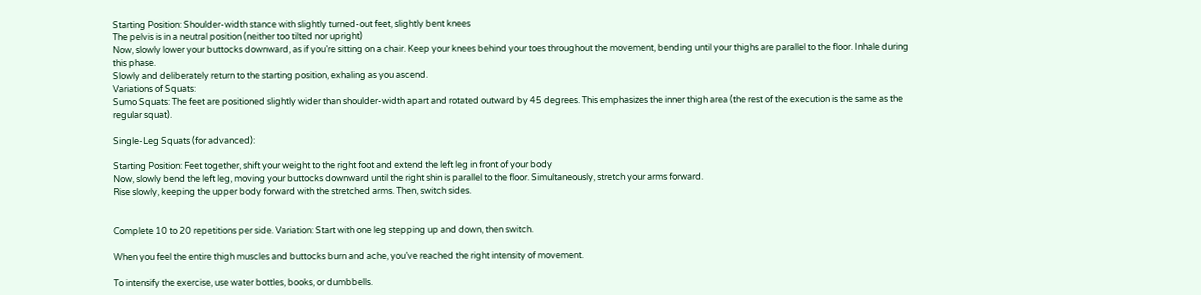Starting Position: Shoulder-width stance with slightly turned-out feet, slightly bent knees
The pelvis is in a neutral position (neither too tilted nor upright)
Now, slowly lower your buttocks downward, as if you’re sitting on a chair. Keep your knees behind your toes throughout the movement, bending until your thighs are parallel to the floor. Inhale during this phase.
Slowly and deliberately return to the starting position, exhaling as you ascend.
Variations of Squats:
Sumo Squats: The feet are positioned slightly wider than shoulder-width apart and rotated outward by 45 degrees. This emphasizes the inner thigh area (the rest of the execution is the same as the regular squat).

Single-Leg Squats (for advanced):

Starting Position: Feet together, shift your weight to the right foot and extend the left leg in front of your body
Now, slowly bend the left leg, moving your buttocks downward until the right shin is parallel to the floor. Simultaneously, stretch your arms forward.
Rise slowly, keeping the upper body forward with the stretched arms. Then, switch sides.


Complete 10 to 20 repetitions per side. Variation: Start with one leg stepping up and down, then switch.

When you feel the entire thigh muscles and buttocks burn and ache, you’ve reached the right intensity of movement.

To intensify the exercise, use water bottles, books, or dumbbells.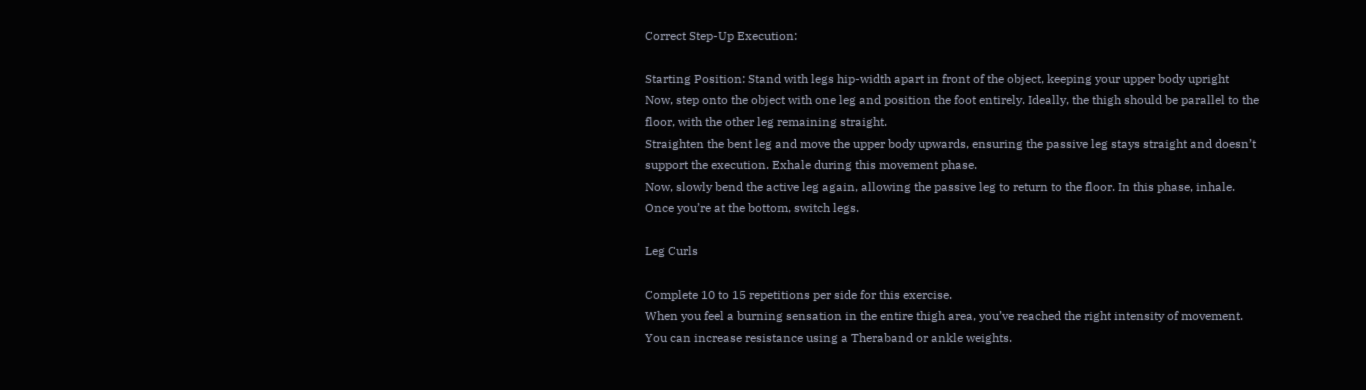Correct Step-Up Execution:

Starting Position: Stand with legs hip-width apart in front of the object, keeping your upper body upright
Now, step onto the object with one leg and position the foot entirely. Ideally, the thigh should be parallel to the floor, with the other leg remaining straight.
Straighten the bent leg and move the upper body upwards, ensuring the passive leg stays straight and doesn’t support the execution. Exhale during this movement phase.
Now, slowly bend the active leg again, allowing the passive leg to return to the floor. In this phase, inhale.
Once you’re at the bottom, switch legs.

Leg Curls

Complete 10 to 15 repetitions per side for this exercise.
When you feel a burning sensation in the entire thigh area, you’ve reached the right intensity of movement. You can increase resistance using a Theraband or ankle weights.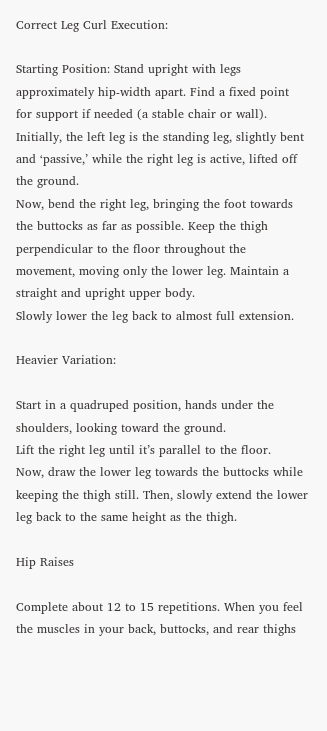Correct Leg Curl Execution:

Starting Position: Stand upright with legs approximately hip-width apart. Find a fixed point for support if needed (a stable chair or wall).
Initially, the left leg is the standing leg, slightly bent and ‘passive,’ while the right leg is active, lifted off the ground.
Now, bend the right leg, bringing the foot towards the buttocks as far as possible. Keep the thigh perpendicular to the floor throughout the movement, moving only the lower leg. Maintain a straight and upright upper body.
Slowly lower the leg back to almost full extension.

Heavier Variation:

Start in a quadruped position, hands under the shoulders, looking toward the ground.
Lift the right leg until it’s parallel to the floor.
Now, draw the lower leg towards the buttocks while keeping the thigh still. Then, slowly extend the lower leg back to the same height as the thigh.

Hip Raises

Complete about 12 to 15 repetitions. When you feel the muscles in your back, buttocks, and rear thighs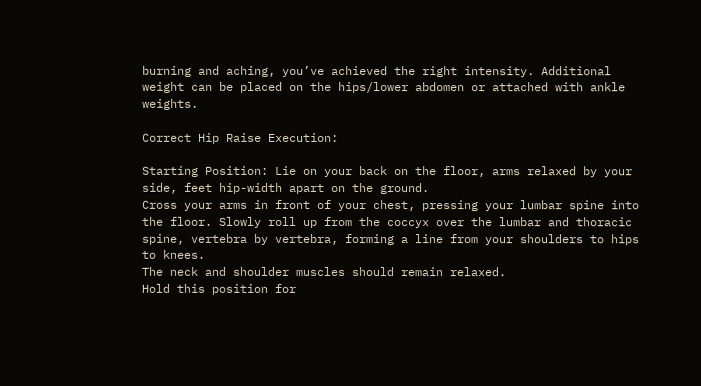burning and aching, you’ve achieved the right intensity. Additional weight can be placed on the hips/lower abdomen or attached with ankle weights.

Correct Hip Raise Execution:

Starting Position: Lie on your back on the floor, arms relaxed by your side, feet hip-width apart on the ground.
Cross your arms in front of your chest, pressing your lumbar spine into the floor. Slowly roll up from the coccyx over the lumbar and thoracic spine, vertebra by vertebra, forming a line from your shoulders to hips to knees.
The neck and shoulder muscles should remain relaxed.
Hold this position for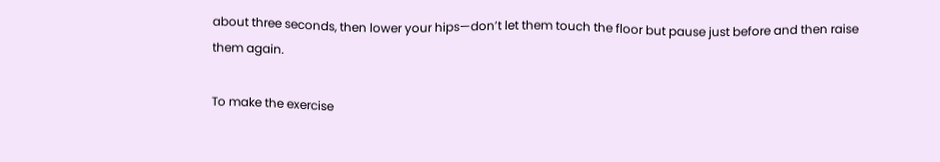about three seconds, then lower your hips—don’t let them touch the floor but pause just before and then raise them again.

To make the exercise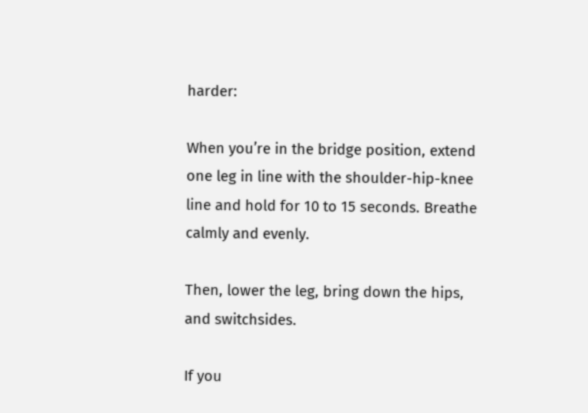harder:

When you’re in the bridge position, extend one leg in line with the shoulder-hip-knee line and hold for 10 to 15 seconds. Breathe calmly and evenly.

Then, lower the leg, bring down the hips, and switchsides.

If you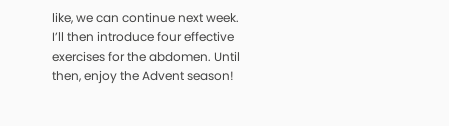like, we can continue next week. I’ll then introduce four effective exercises for the abdomen. Until then, enjoy the Advent season!